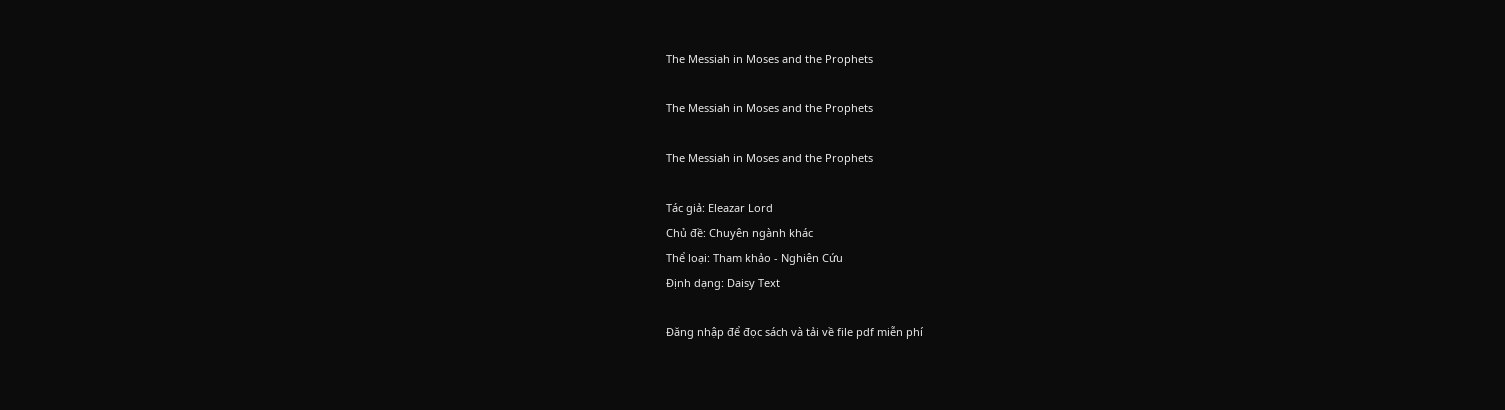The Messiah in Moses and the Prophets

The Messiah in Moses and the Prophets

The Messiah in Moses and the Prophets

Tác giả: Eleazar Lord
Chủ đề: Chuyên ngành khác
Thể loại: Tham khảo - Nghiên Cứu
Định dạng: Daisy Text

Đăng nhập để đọc sách và tải về file pdf miễn phí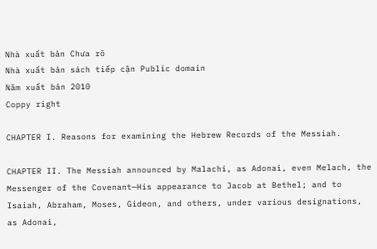Nhà xuất bản Chưa rõ
Nhà xuất bản sách tiếp cận Public domain
Năm xuất bản 2010
Coppy right

CHAPTER I. Reasons for examining the Hebrew Records of the Messiah.

CHAPTER II. The Messiah announced by Malachi, as Adonai, even Melach, the Messenger of the Covenant—His appearance to Jacob at Bethel; and to Isaiah, Abraham, Moses, Gideon, and others, under various designations, as Adonai,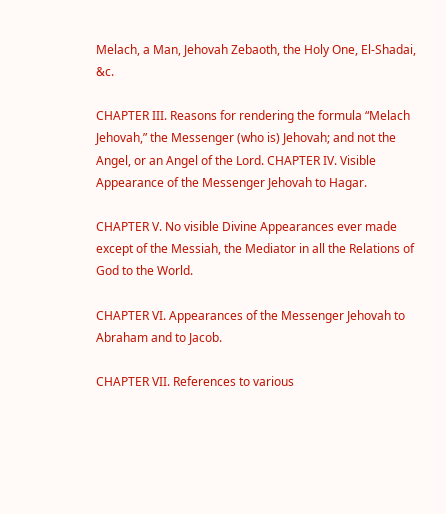Melach, a Man, Jehovah Zebaoth, the Holy One, El-Shadai, &c.

CHAPTER III. Reasons for rendering the formula “Melach Jehovah,” the Messenger (who is) Jehovah; and not the Angel, or an Angel of the Lord. CHAPTER IV. Visible Appearance of the Messenger Jehovah to Hagar.

CHAPTER V. No visible Divine Appearances ever made except of the Messiah, the Mediator in all the Relations of God to the World.

CHAPTER VI. Appearances of the Messenger Jehovah to Abraham and to Jacob.

CHAPTER VII. References to various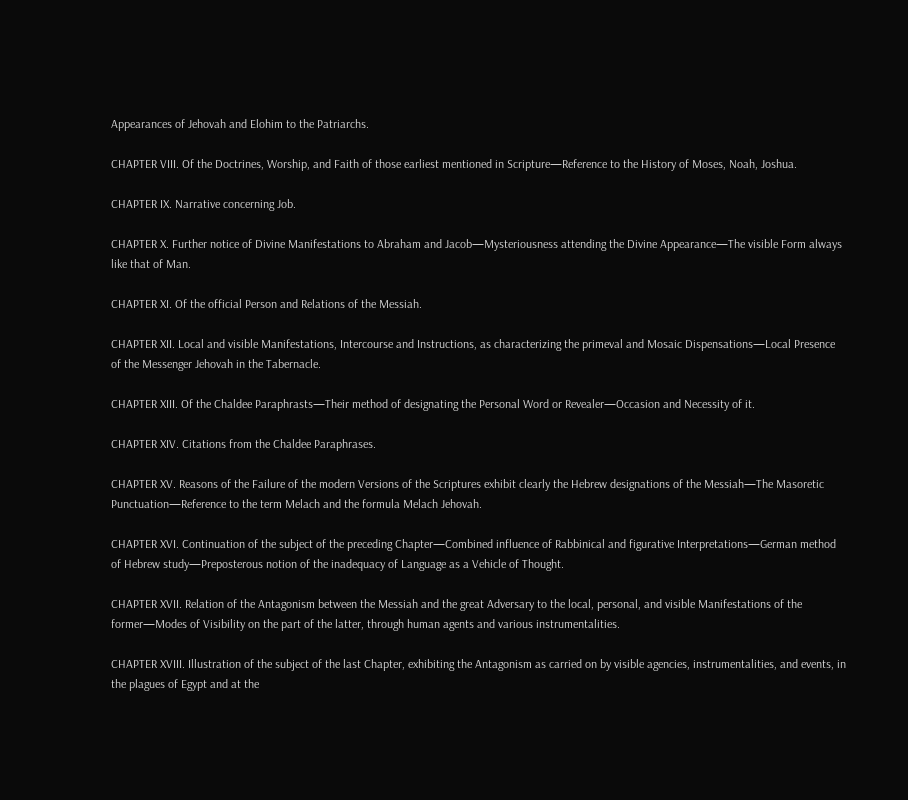Appearances of Jehovah and Elohim to the Patriarchs.

CHAPTER VIII. Of the Doctrines, Worship, and Faith of those earliest mentioned in Scripture—Reference to the History of Moses, Noah, Joshua.

CHAPTER IX. Narrative concerning Job.

CHAPTER X. Further notice of Divine Manifestations to Abraham and Jacob—Mysteriousness attending the Divine Appearance—The visible Form always like that of Man.

CHAPTER XI. Of the official Person and Relations of the Messiah.

CHAPTER XII. Local and visible Manifestations, Intercourse and Instructions, as characterizing the primeval and Mosaic Dispensations—Local Presence of the Messenger Jehovah in the Tabernacle.

CHAPTER XIII. Of the Chaldee Paraphrasts—Their method of designating the Personal Word or Revealer—Occasion and Necessity of it.

CHAPTER XIV. Citations from the Chaldee Paraphrases.

CHAPTER XV. Reasons of the Failure of the modern Versions of the Scriptures exhibit clearly the Hebrew designations of the Messiah—The Masoretic Punctuation—Reference to the term Melach and the formula Melach Jehovah.

CHAPTER XVI. Continuation of the subject of the preceding Chapter—Combined influence of Rabbinical and figurative Interpretations—German method of Hebrew study—Preposterous notion of the inadequacy of Language as a Vehicle of Thought.

CHAPTER XVII. Relation of the Antagonism between the Messiah and the great Adversary to the local, personal, and visible Manifestations of the former—Modes of Visibility on the part of the latter, through human agents and various instrumentalities.

CHAPTER XVIII. Illustration of the subject of the last Chapter, exhibiting the Antagonism as carried on by visible agencies, instrumentalities, and events, in the plagues of Egypt and at the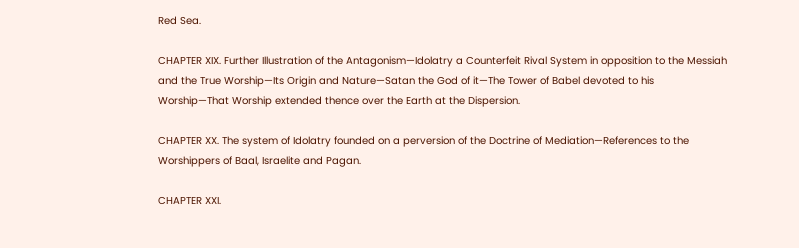Red Sea.

CHAPTER XIX. Further Illustration of the Antagonism—Idolatry a Counterfeit Rival System in opposition to the Messiah and the True Worship—Its Origin and Nature—Satan the God of it—The Tower of Babel devoted to his Worship—That Worship extended thence over the Earth at the Dispersion.

CHAPTER XX. The system of Idolatry founded on a perversion of the Doctrine of Mediation—References to the Worshippers of Baal, Israelite and Pagan.

CHAPTER XXI.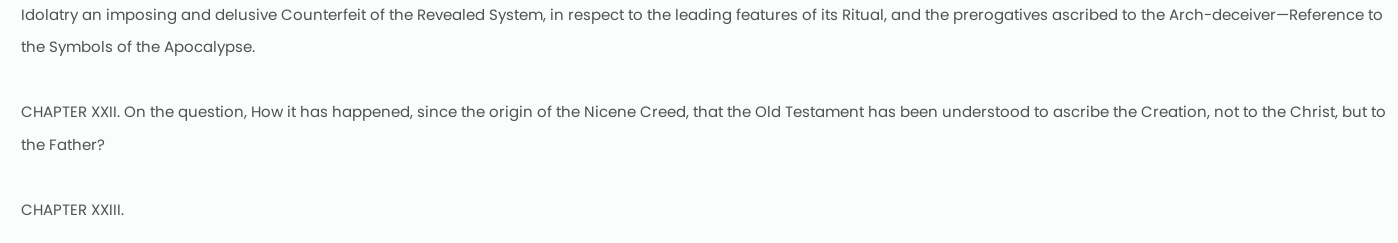Idolatry an imposing and delusive Counterfeit of the Revealed System, in respect to the leading features of its Ritual, and the prerogatives ascribed to the Arch-deceiver—Reference to the Symbols of the Apocalypse.

CHAPTER XXII. On the question, How it has happened, since the origin of the Nicene Creed, that the Old Testament has been understood to ascribe the Creation, not to the Christ, but to the Father?

CHAPTER XXIII.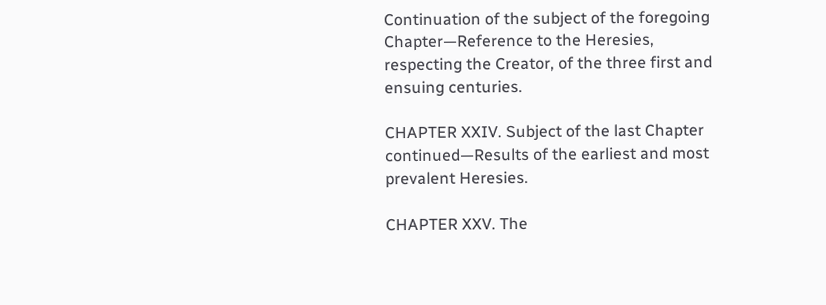Continuation of the subject of the foregoing Chapter—Reference to the Heresies, respecting the Creator, of the three first and ensuing centuries.

CHAPTER XXIV. Subject of the last Chapter continued—Results of the earliest and most prevalent Heresies.

CHAPTER XXV. The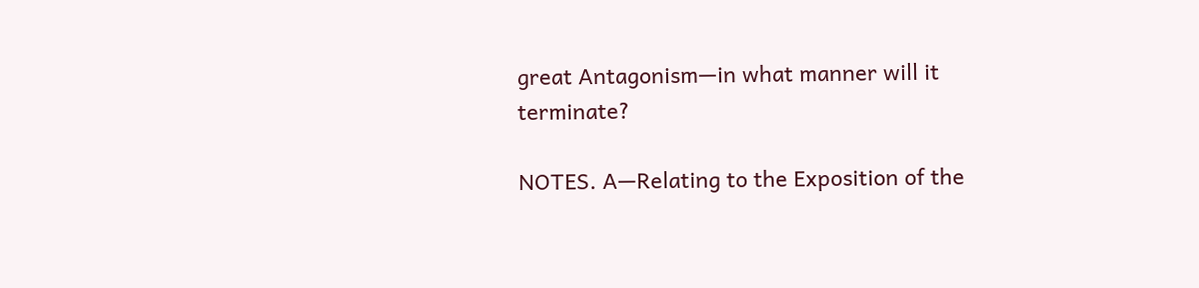great Antagonism—in what manner will it terminate?

NOTES. A—Relating to the Exposition of the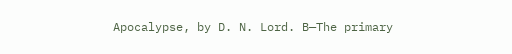Apocalypse, by D. N. Lord. B—The primary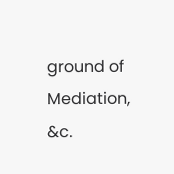ground of Mediation, &c.